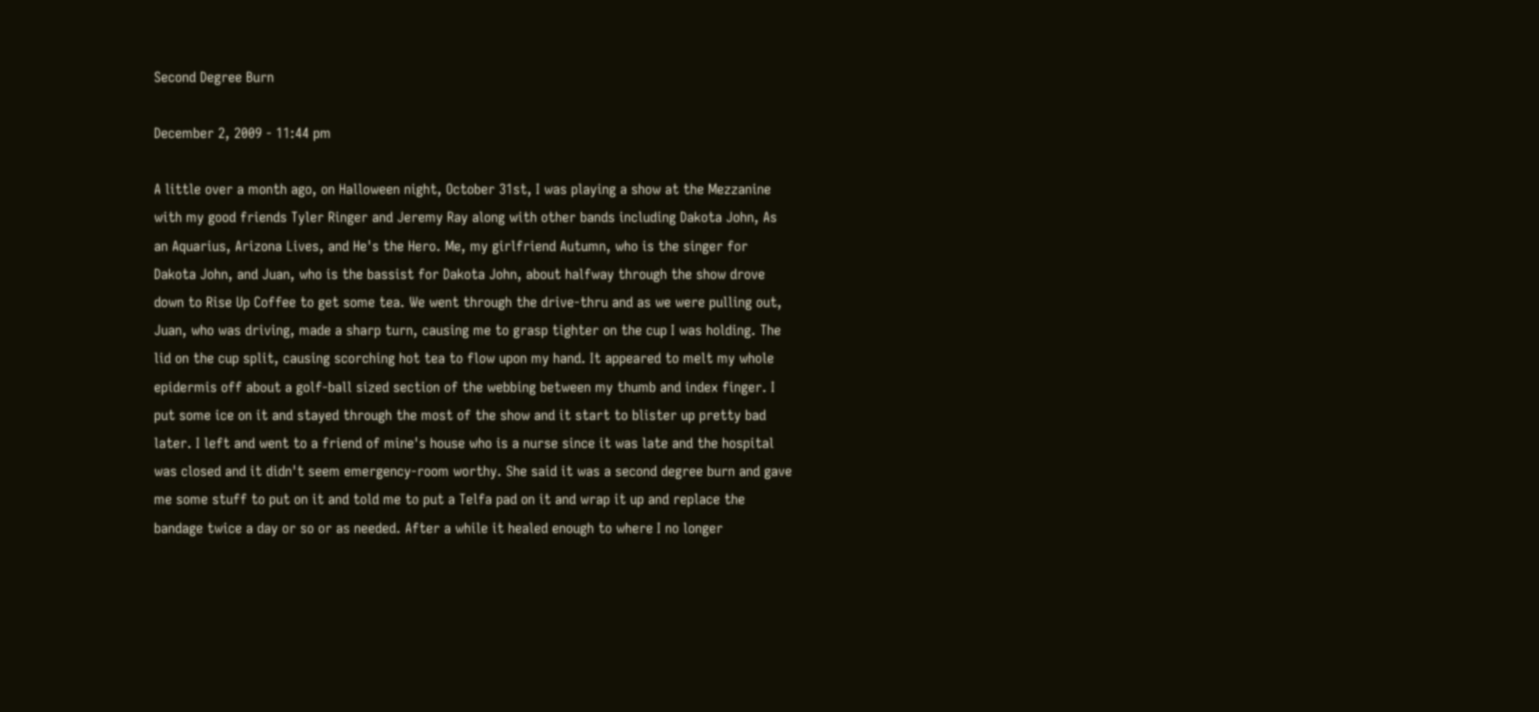Second Degree Burn

December 2, 2009 - 11:44 pm

A little over a month ago, on Halloween night, October 31st, I was playing a show at the Mezzanine with my good friends Tyler Ringer and Jeremy Ray along with other bands including Dakota John, As an Aquarius, Arizona Lives, and He's the Hero. Me, my girlfriend Autumn, who is the singer for Dakota John, and Juan, who is the bassist for Dakota John, about halfway through the show drove down to Rise Up Coffee to get some tea. We went through the drive-thru and as we were pulling out, Juan, who was driving, made a sharp turn, causing me to grasp tighter on the cup I was holding. The lid on the cup split, causing scorching hot tea to flow upon my hand. It appeared to melt my whole epidermis off about a golf-ball sized section of the webbing between my thumb and index finger. I put some ice on it and stayed through the most of the show and it start to blister up pretty bad later. I left and went to a friend of mine's house who is a nurse since it was late and the hospital was closed and it didn't seem emergency-room worthy. She said it was a second degree burn and gave me some stuff to put on it and told me to put a Telfa pad on it and wrap it up and replace the bandage twice a day or so or as needed. After a while it healed enough to where I no longer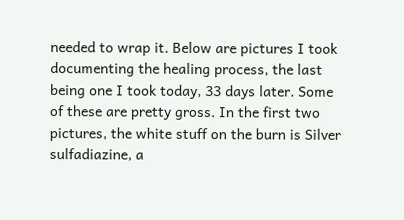needed to wrap it. Below are pictures I took documenting the healing process, the last being one I took today, 33 days later. Some of these are pretty gross. In the first two pictures, the white stuff on the burn is Silver sulfadiazine, a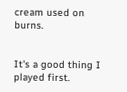cream used on burns.


It's a good thing I played first.